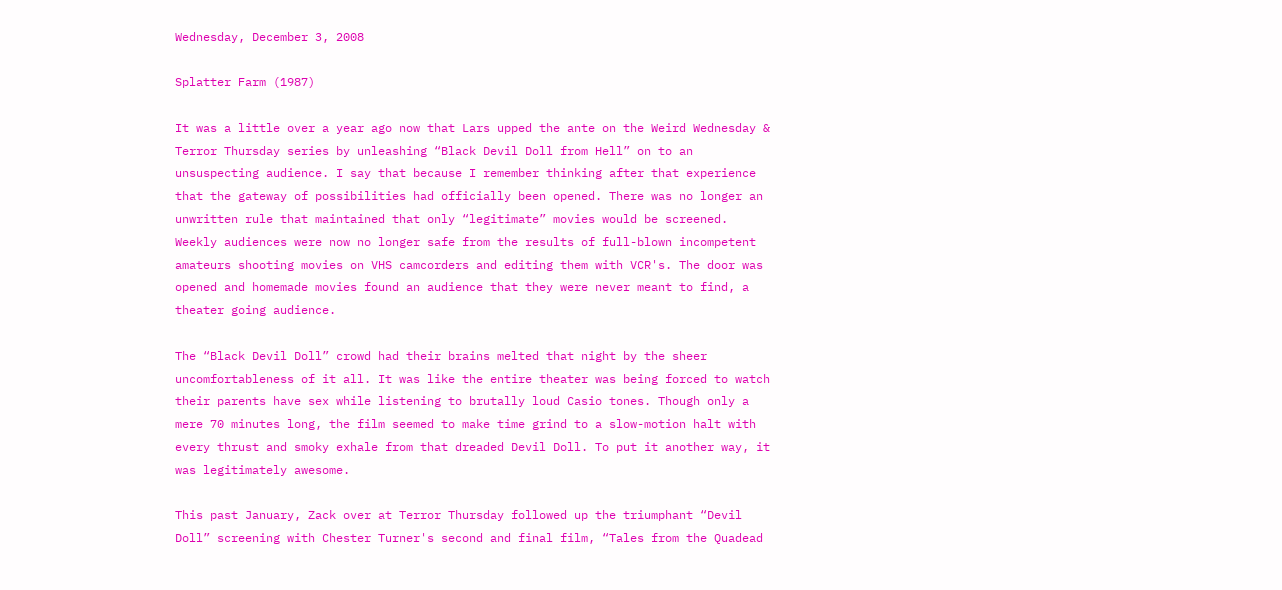Wednesday, December 3, 2008

Splatter Farm (1987)

It was a little over a year ago now that Lars upped the ante on the Weird Wednesday & Terror Thursday series by unleashing “Black Devil Doll from Hell” on to an unsuspecting audience. I say that because I remember thinking after that experience that the gateway of possibilities had officially been opened. There was no longer an unwritten rule that maintained that only “legitimate” movies would be screened. Weekly audiences were now no longer safe from the results of full-blown incompetent amateurs shooting movies on VHS camcorders and editing them with VCR's. The door was opened and homemade movies found an audience that they were never meant to find, a theater going audience.

The “Black Devil Doll” crowd had their brains melted that night by the sheer uncomfortableness of it all. It was like the entire theater was being forced to watch their parents have sex while listening to brutally loud Casio tones. Though only a mere 70 minutes long, the film seemed to make time grind to a slow-motion halt with every thrust and smoky exhale from that dreaded Devil Doll. To put it another way, it was legitimately awesome.

This past January, Zack over at Terror Thursday followed up the triumphant “Devil Doll” screening with Chester Turner's second and final film, “Tales from the Quadead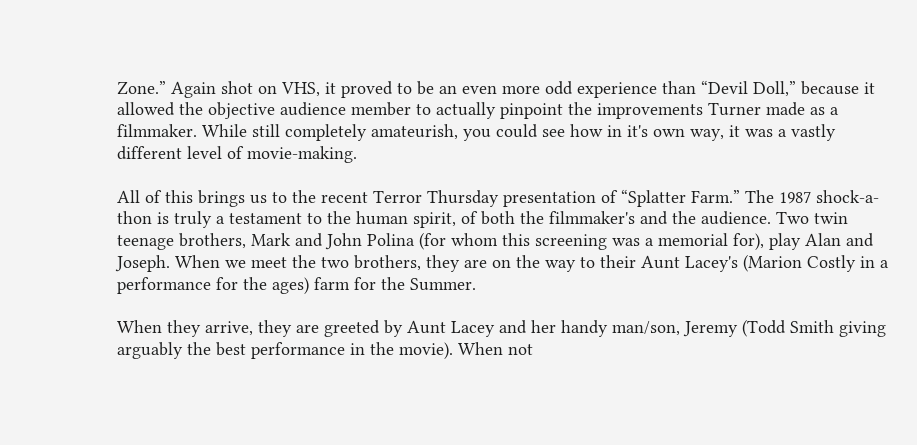Zone.” Again shot on VHS, it proved to be an even more odd experience than “Devil Doll,” because it allowed the objective audience member to actually pinpoint the improvements Turner made as a filmmaker. While still completely amateurish, you could see how in it's own way, it was a vastly different level of movie-making.

All of this brings us to the recent Terror Thursday presentation of “Splatter Farm.” The 1987 shock-a-thon is truly a testament to the human spirit, of both the filmmaker's and the audience. Two twin teenage brothers, Mark and John Polina (for whom this screening was a memorial for), play Alan and Joseph. When we meet the two brothers, they are on the way to their Aunt Lacey's (Marion Costly in a performance for the ages) farm for the Summer.

When they arrive, they are greeted by Aunt Lacey and her handy man/son, Jeremy (Todd Smith giving arguably the best performance in the movie). When not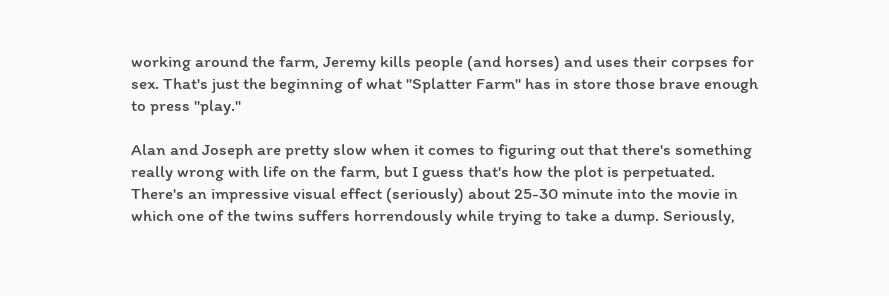working around the farm, Jeremy kills people (and horses) and uses their corpses for sex. That's just the beginning of what "Splatter Farm" has in store those brave enough to press "play."

Alan and Joseph are pretty slow when it comes to figuring out that there's something really wrong with life on the farm, but I guess that's how the plot is perpetuated. There's an impressive visual effect (seriously) about 25-30 minute into the movie in which one of the twins suffers horrendously while trying to take a dump. Seriously,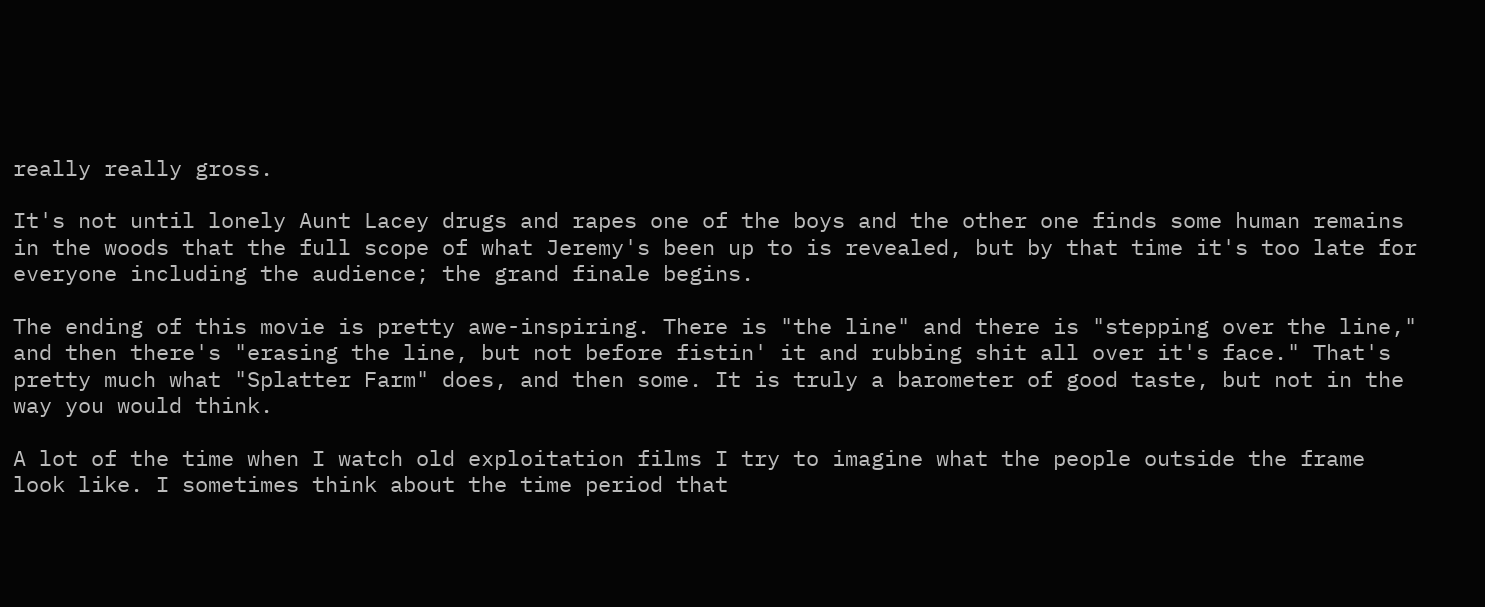really really gross.

It's not until lonely Aunt Lacey drugs and rapes one of the boys and the other one finds some human remains in the woods that the full scope of what Jeremy's been up to is revealed, but by that time it's too late for everyone including the audience; the grand finale begins.

The ending of this movie is pretty awe-inspiring. There is "the line" and there is "stepping over the line," and then there's "erasing the line, but not before fistin' it and rubbing shit all over it's face." That's pretty much what "Splatter Farm" does, and then some. It is truly a barometer of good taste, but not in the way you would think.

A lot of the time when I watch old exploitation films I try to imagine what the people outside the frame look like. I sometimes think about the time period that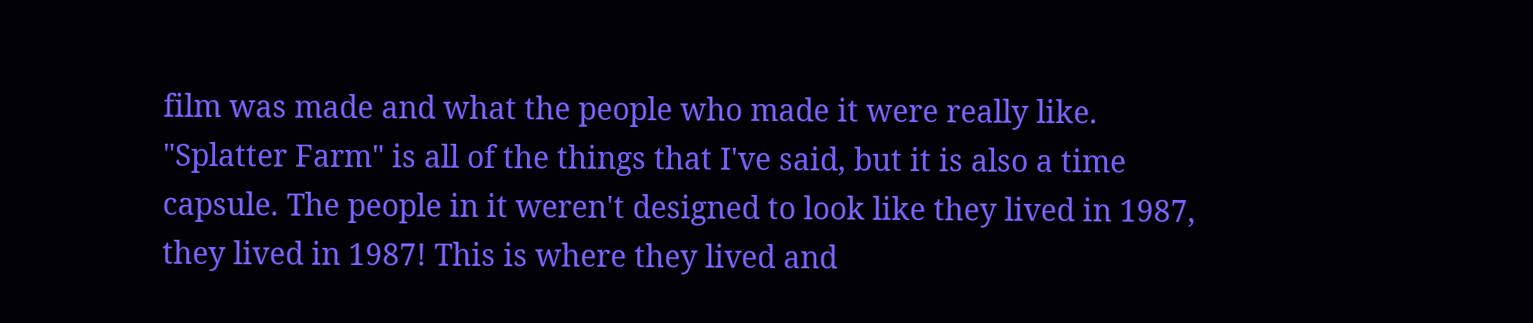film was made and what the people who made it were really like. "Splatter Farm" is all of the things that I've said, but it is also a time capsule. The people in it weren't designed to look like they lived in 1987, they lived in 1987! This is where they lived and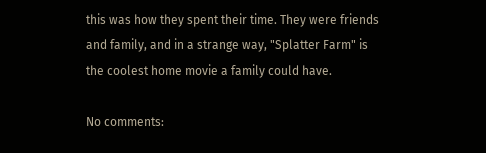this was how they spent their time. They were friends and family, and in a strange way, "Splatter Farm" is the coolest home movie a family could have.

No comments: